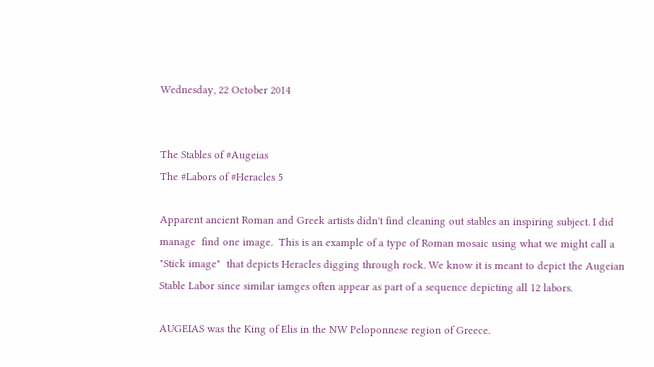Wednesday, 22 October 2014


The Stables of #Augeias
The #Labors of #Heracles 5

Apparent ancient Roman and Greek artists didn't find cleaning out stables an inspiring subject. I did manage  find one image.  This is an example of a type of Roman mosaic using what we might call a "Stick image"  that depicts Heracles digging through rock. We know it is meant to depict the Augeian Stable Labor since similar iamges often appear as part of a sequence depicting all 12 labors.

AUGEIAS was the King of Elis in the NW Peloponnese region of Greece.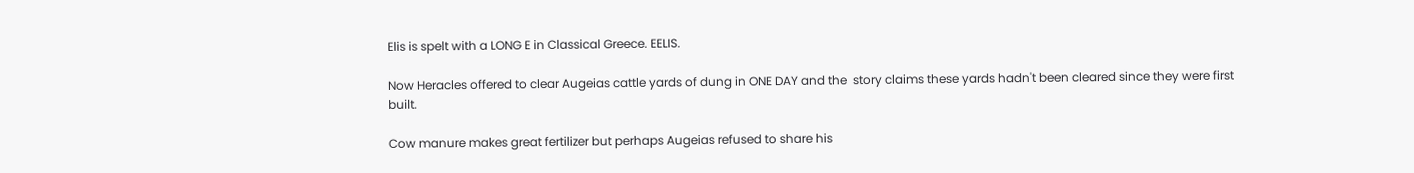Elis is spelt with a LONG E in Classical Greece. EELIS.

Now Heracles offered to clear Augeias cattle yards of dung in ONE DAY and the  story claims these yards hadn't been cleared since they were first built.

Cow manure makes great fertilizer but perhaps Augeias refused to share his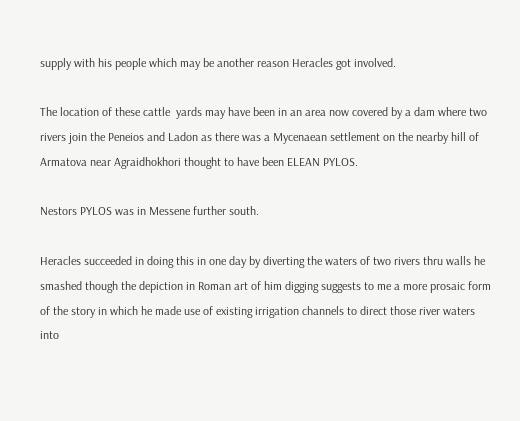supply with his people which may be another reason Heracles got involved.

The location of these cattle  yards may have been in an area now covered by a dam where two rivers join the Peneios and Ladon as there was a Mycenaean settlement on the nearby hill of Armatova near Agraidhokhori thought to have been ELEAN PYLOS.

Nestors PYLOS was in Messene further south.

Heracles succeeded in doing this in one day by diverting the waters of two rivers thru walls he smashed though the depiction in Roman art of him digging suggests to me a more prosaic form of the story in which he made use of existing irrigation channels to direct those river waters into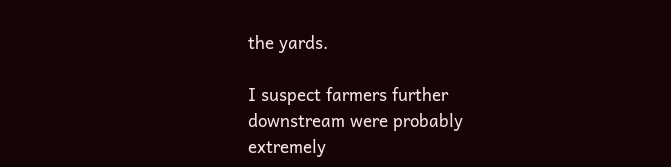the yards.

I suspect farmers further  downstream were probably extremely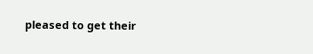pleased to get their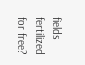fields fertilized for free?